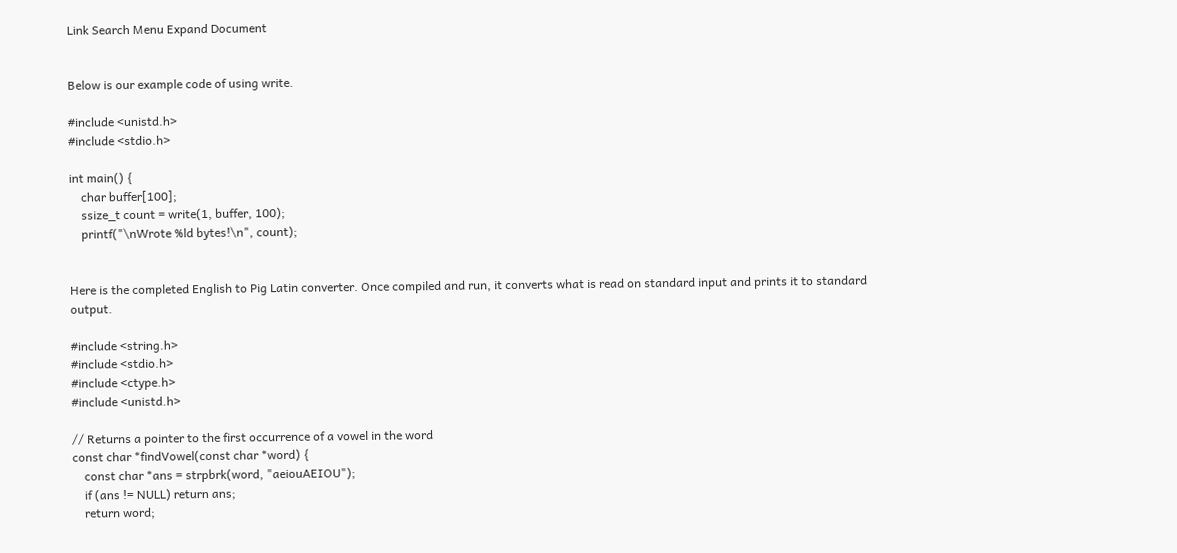Link Search Menu Expand Document


Below is our example code of using write.

#include <unistd.h>
#include <stdio.h>

int main() {
    char buffer[100];
    ssize_t count = write(1, buffer, 100);
    printf("\nWrote %ld bytes!\n", count);


Here is the completed English to Pig Latin converter. Once compiled and run, it converts what is read on standard input and prints it to standard output.

#include <string.h>
#include <stdio.h>
#include <ctype.h>
#include <unistd.h>

// Returns a pointer to the first occurrence of a vowel in the word
const char *findVowel(const char *word) {
    const char *ans = strpbrk(word, "aeiouAEIOU");
    if (ans != NULL) return ans;
    return word;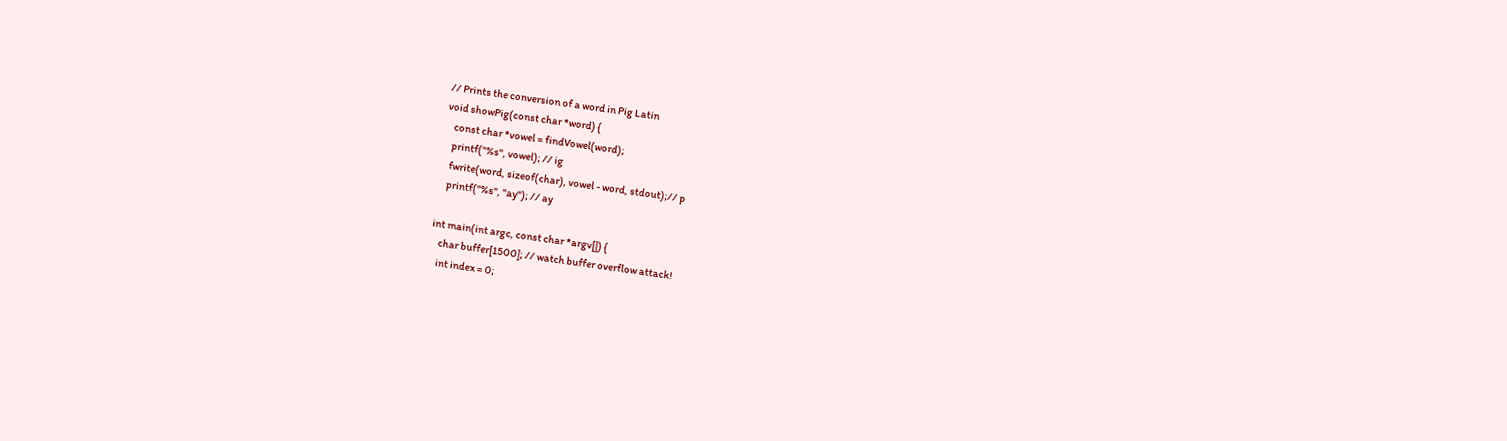// Prints the conversion of a word in Pig Latin
void showPig(const char *word) {
    const char *vowel = findVowel(word);
    printf("%s", vowel); // ig
    fwrite(word, sizeof(char), vowel - word, stdout);// p
    printf("%s", "ay"); // ay

int main(int argc, const char *argv[]) {
    char buffer[1500]; // watch buffer overflow attack!
    int index = 0;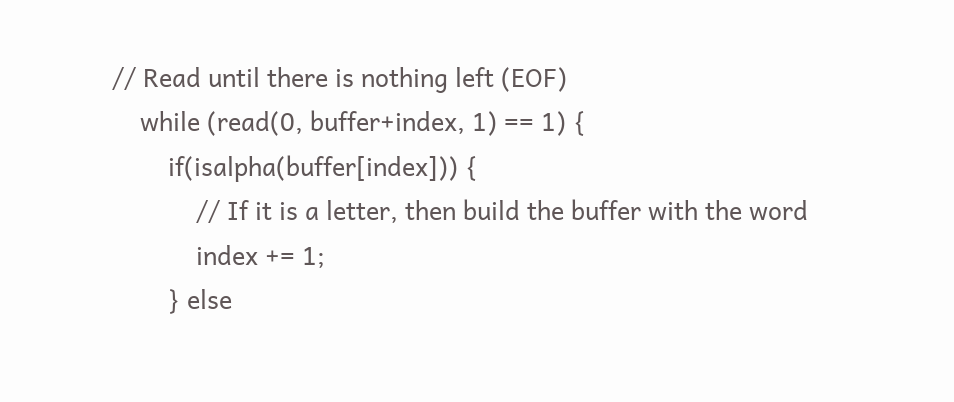// Read until there is nothing left (EOF)
    while (read(0, buffer+index, 1) == 1) {
        if(isalpha(buffer[index])) {
            // If it is a letter, then build the buffer with the word
            index += 1;
        } else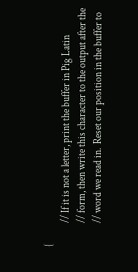{
            // If it is not a letter, print the buffer in Pig Latin
            // form, then write this character to the output after the
            // word we read in.  Reset our position in the buffer to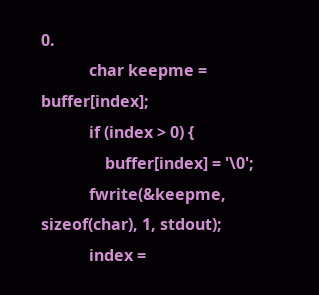0.
            char keepme = buffer[index];
            if (index > 0) {
                buffer[index] = '\0';
            fwrite(&keepme, sizeof(char), 1, stdout);
            index =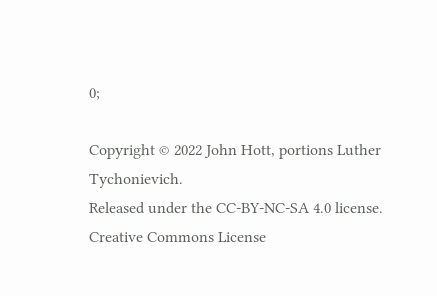0;

Copyright © 2022 John Hott, portions Luther Tychonievich.
Released under the CC-BY-NC-SA 4.0 license.
Creative Commons License